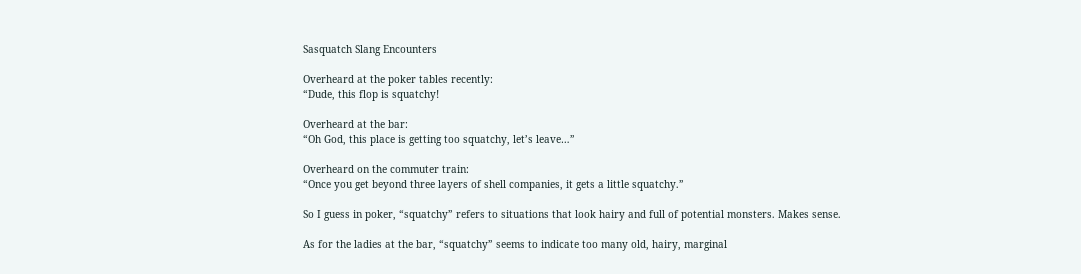Sasquatch Slang Encounters

Overheard at the poker tables recently:
“Dude, this flop is squatchy!

Overheard at the bar:
“Oh God, this place is getting too squatchy, let’s leave…”

Overheard on the commuter train:
“Once you get beyond three layers of shell companies, it gets a little squatchy.”

So I guess in poker, “squatchy” refers to situations that look hairy and full of potential monsters. Makes sense.

As for the ladies at the bar, “squatchy” seems to indicate too many old, hairy, marginal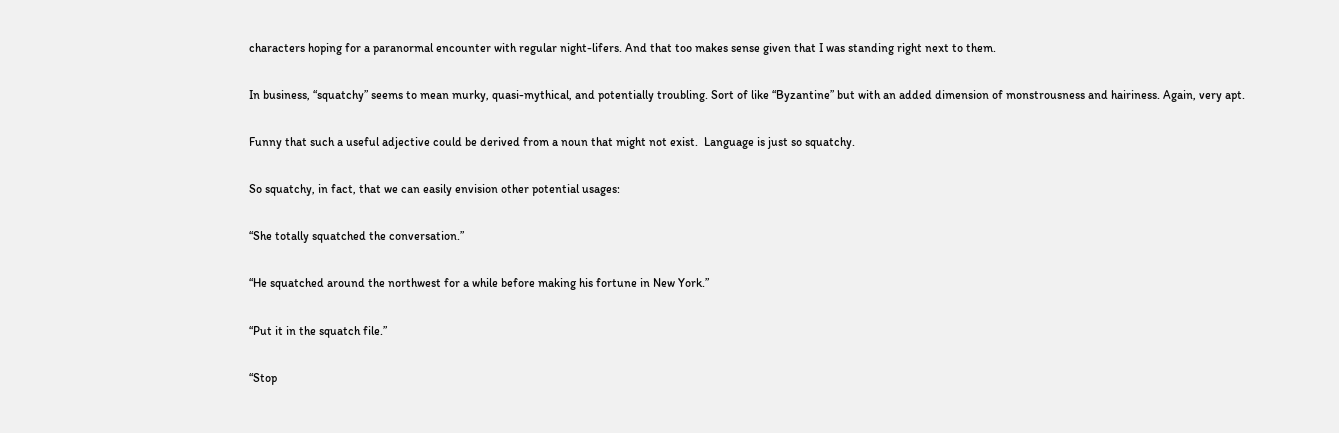characters hoping for a paranormal encounter with regular night-lifers. And that too makes sense given that I was standing right next to them.

In business, “squatchy” seems to mean murky, quasi-mythical, and potentially troubling. Sort of like “Byzantine” but with an added dimension of monstrousness and hairiness. Again, very apt.

Funny that such a useful adjective could be derived from a noun that might not exist.  Language is just so squatchy.

So squatchy, in fact, that we can easily envision other potential usages:

“She totally squatched the conversation.”

“He squatched around the northwest for a while before making his fortune in New York.”

“Put it in the squatch file.”

“Stop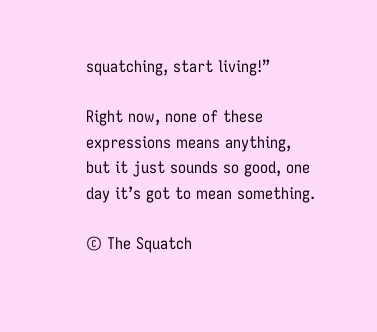squatching, start living!”

Right now, none of these expressions means anything, but it just sounds so good, one day it’s got to mean something.

© The Squatch